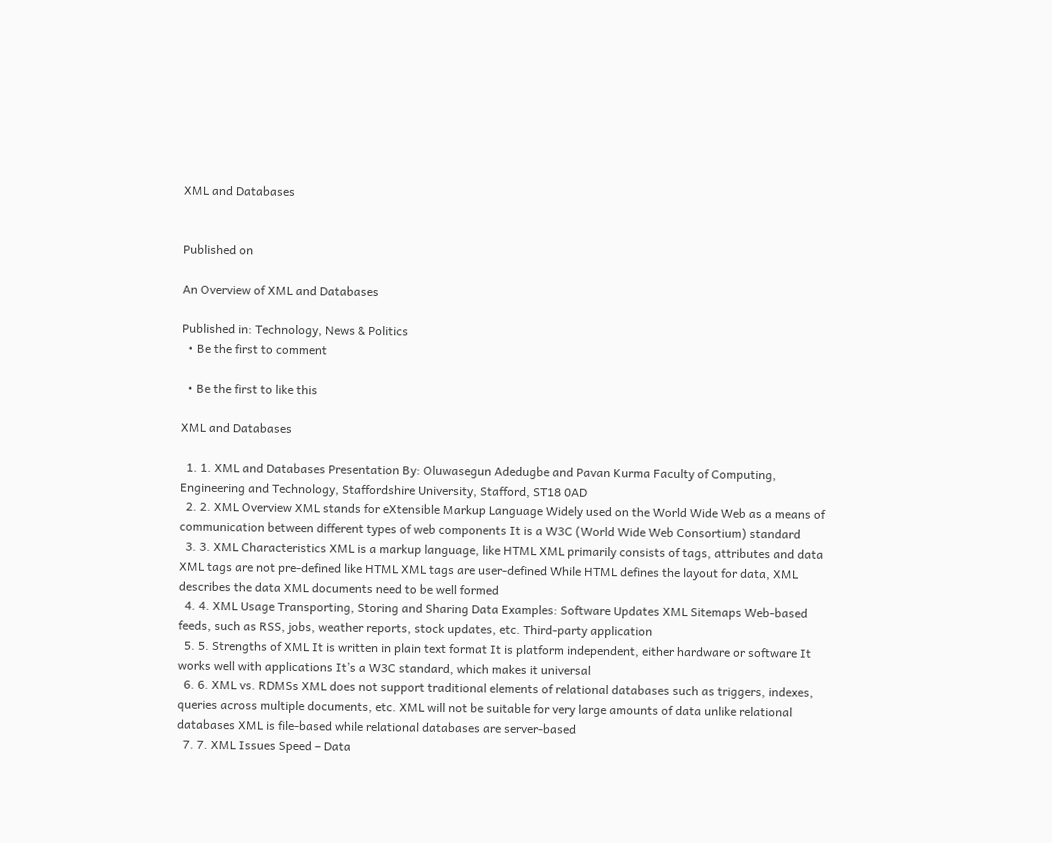XML and Databases


Published on

An Overview of XML and Databases

Published in: Technology, News & Politics
  • Be the first to comment

  • Be the first to like this

XML and Databases

  1. 1. XML and Databases Presentation By: Oluwasegun Adedugbe and Pavan Kurma Faculty of Computing, Engineering and Technology, Staffordshire University, Stafford, ST18 0AD
  2. 2. XML Overview XML stands for eXtensible Markup Language Widely used on the World Wide Web as a means of communication between different types of web components It is a W3C (World Wide Web Consortium) standard
  3. 3. XML Characteristics XML is a markup language, like HTML XML primarily consists of tags, attributes and data XML tags are not pre-defined like HTML XML tags are user-defined While HTML defines the layout for data, XML describes the data XML documents need to be well formed
  4. 4. XML Usage Transporting, Storing and Sharing Data Examples: Software Updates XML Sitemaps Web-based feeds, such as RSS, jobs, weather reports, stock updates, etc. Third-party application
  5. 5. Strengths of XML It is written in plain text format It is platform independent, either hardware or software It works well with applications It’s a W3C standard, which makes it universal
  6. 6. XML vs. RDMSs XML does not support traditional elements of relational databases such as triggers, indexes, queries across multiple documents, etc. XML will not be suitable for very large amounts of data unlike relational databases XML is file-based while relational databases are server-based
  7. 7. XML Issues Speed – Data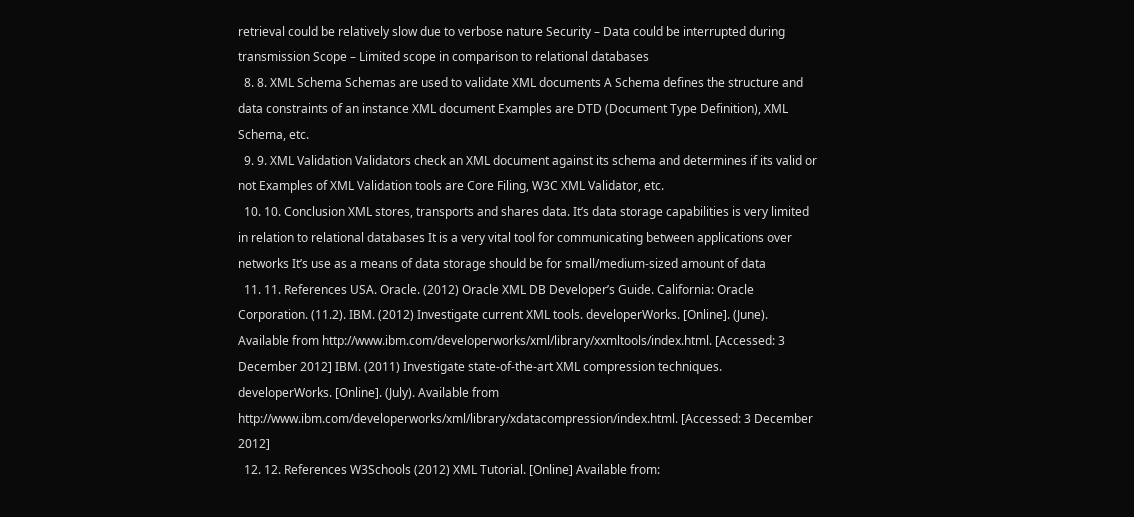retrieval could be relatively slow due to verbose nature Security – Data could be interrupted during transmission Scope – Limited scope in comparison to relational databases
  8. 8. XML Schema Schemas are used to validate XML documents A Schema defines the structure and data constraints of an instance XML document Examples are DTD (Document Type Definition), XML Schema, etc.
  9. 9. XML Validation Validators check an XML document against its schema and determines if its valid or not Examples of XML Validation tools are Core Filing, W3C XML Validator, etc.
  10. 10. Conclusion XML stores, transports and shares data. It’s data storage capabilities is very limited in relation to relational databases It is a very vital tool for communicating between applications over networks It’s use as a means of data storage should be for small/medium-sized amount of data
  11. 11. References USA. Oracle. (2012) Oracle XML DB Developer’s Guide. California: Oracle Corporation. (11.2). IBM. (2012) Investigate current XML tools. developerWorks. [Online]. (June). Available from http://www.ibm.com/developerworks/xml/library/xxmltools/index.html. [Accessed: 3 December 2012] IBM. (2011) Investigate state-of-the-art XML compression techniques. developerWorks. [Online]. (July). Available from http://www.ibm.com/developerworks/xml/library/xdatacompression/index.html. [Accessed: 3 December 2012]
  12. 12. References W3Schools (2012) XML Tutorial. [Online] Available from: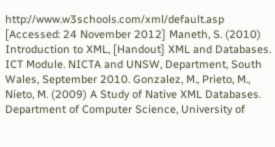http://www.w3schools.com/xml/default.asp [Accessed: 24 November 2012] Maneth, S. (2010) Introduction to XML, [Handout] XML and Databases. ICT Module. NICTA and UNSW, Department, South Wales, September 2010. Gonzalez, M., Prieto, M., Nieto, M. (2009) A Study of Native XML Databases. Department of Computer Science, University of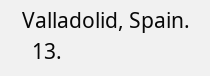Valladolid, Spain.
  13.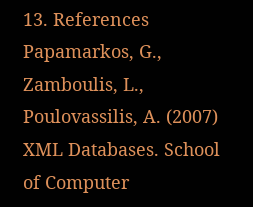13. References Papamarkos, G., Zamboulis, L., Poulovassilis, A. (2007) XML Databases. School of Computer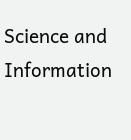Science and Information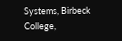Systems, Birbeck College,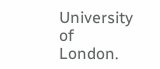University of London.